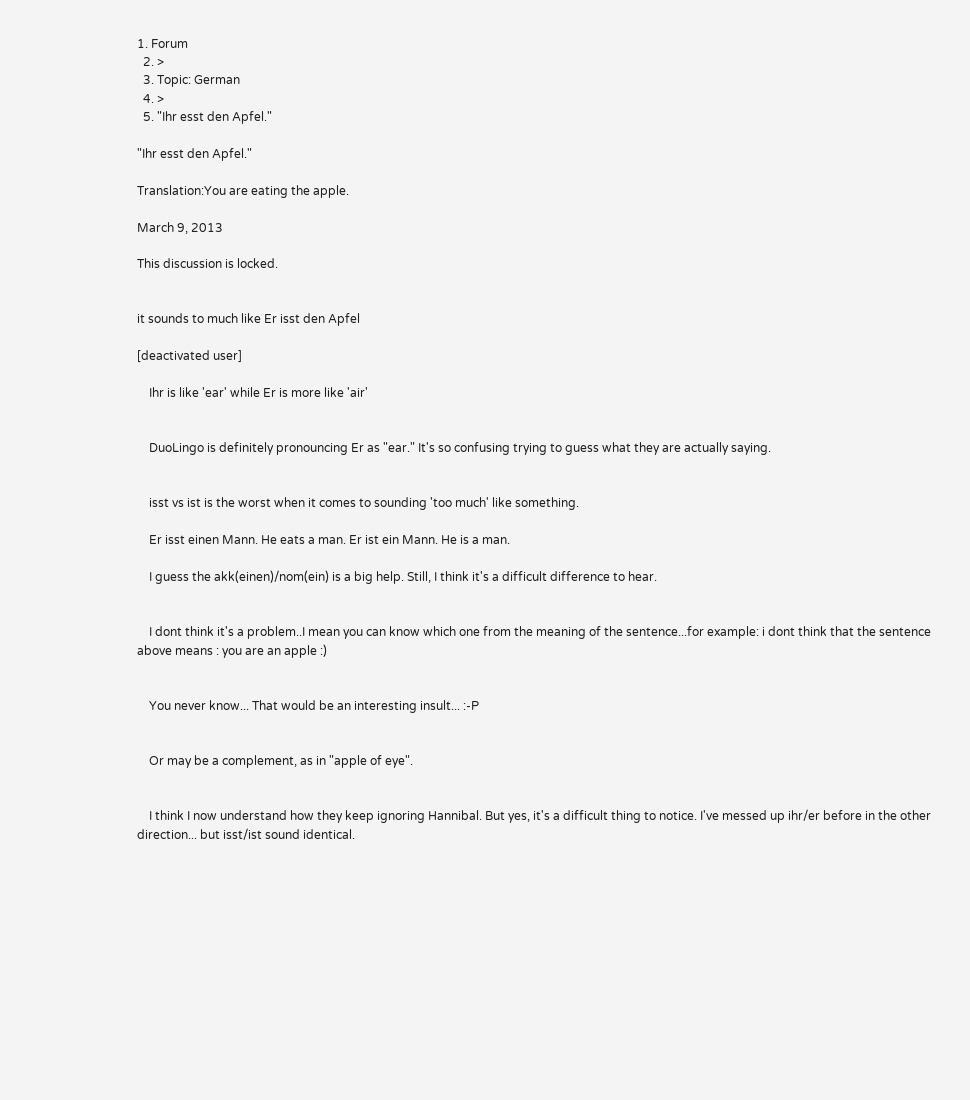1. Forum
  2. >
  3. Topic: German
  4. >
  5. "Ihr esst den Apfel."

"Ihr esst den Apfel."

Translation:You are eating the apple.

March 9, 2013

This discussion is locked.


it sounds to much like Er isst den Apfel

[deactivated user]

    Ihr is like 'ear' while Er is more like 'air'


    DuoLingo is definitely pronouncing Er as "ear." It's so confusing trying to guess what they are actually saying.


    isst vs ist is the worst when it comes to sounding 'too much' like something.

    Er isst einen Mann. He eats a man. Er ist ein Mann. He is a man.

    I guess the akk(einen)/nom(ein) is a big help. Still, I think it's a difficult difference to hear.


    I dont think it's a problem..I mean you can know which one from the meaning of the sentence...for example: i dont think that the sentence above means : you are an apple :)


    You never know... That would be an interesting insult... :-P


    Or may be a complement, as in "apple of eye".


    I think I now understand how they keep ignoring Hannibal. But yes, it's a difficult thing to notice. I've messed up ihr/er before in the other direction... but isst/ist sound identical.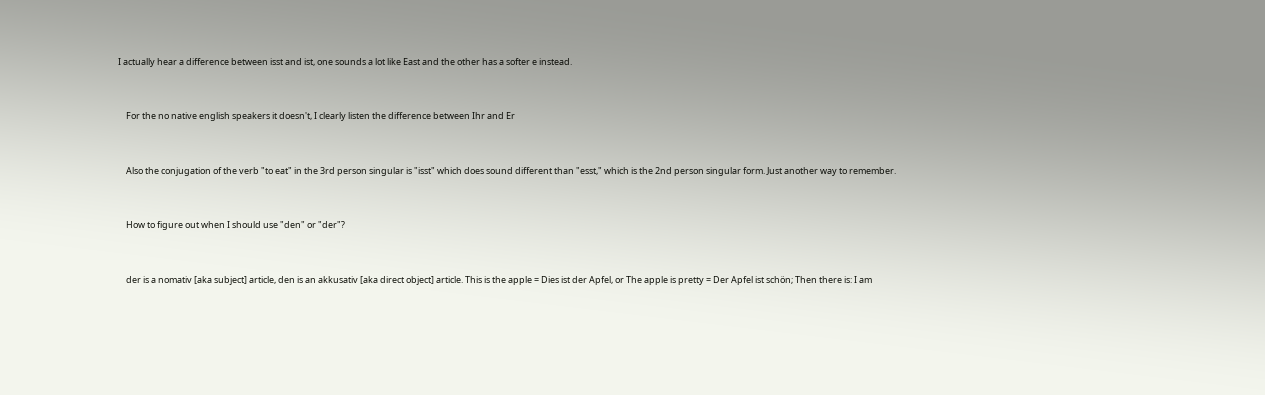I actually hear a difference between isst and ist, one sounds a lot like East and the other has a softer e instead.


    For the no native english speakers it doesn't, I clearly listen the difference between Ihr and Er


    Also the conjugation of the verb "to eat" in the 3rd person singular is "isst" which does sound different than "esst," which is the 2nd person singular form. Just another way to remember.


    How to figure out when I should use "den" or "der"?


    der is a nomativ [aka subject] article, den is an akkusativ [aka direct object] article. This is the apple = Dies ist der Apfel, or The apple is pretty = Der Apfel ist schön; Then there is: I am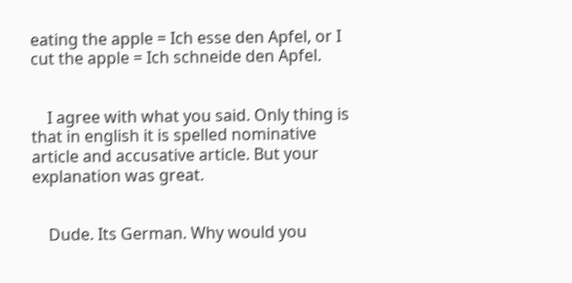eating the apple = Ich esse den Apfel, or I cut the apple = Ich schneide den Apfel.


    I agree with what you said. Only thing is that in english it is spelled nominative article and accusative article. But your explanation was great.


    Dude. Its German. Why would you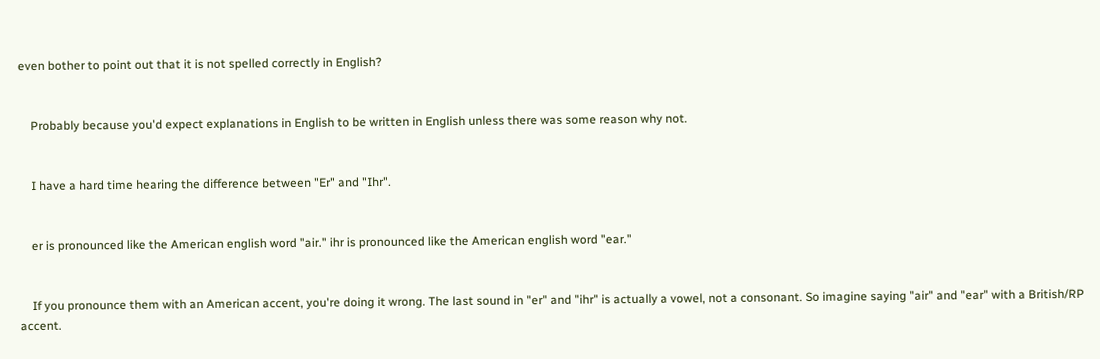even bother to point out that it is not spelled correctly in English?


    Probably because you'd expect explanations in English to be written in English unless there was some reason why not.


    I have a hard time hearing the difference between "Er" and "Ihr".


    er is pronounced like the American english word "air." ihr is pronounced like the American english word "ear."


    If you pronounce them with an American accent, you're doing it wrong. The last sound in "er" and "ihr" is actually a vowel, not a consonant. So imagine saying "air" and "ear" with a British/RP accent.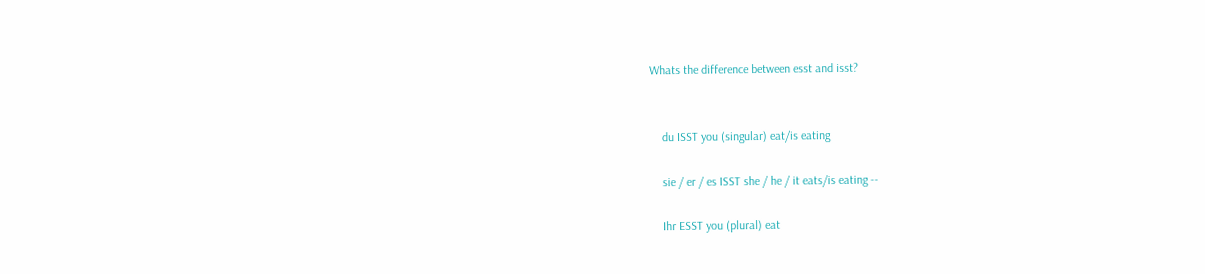Whats the difference between esst and isst?


    du ISST you (singular) eat/is eating

    sie / er / es ISST she / he / it eats/is eating --

    Ihr ESST you (plural) eat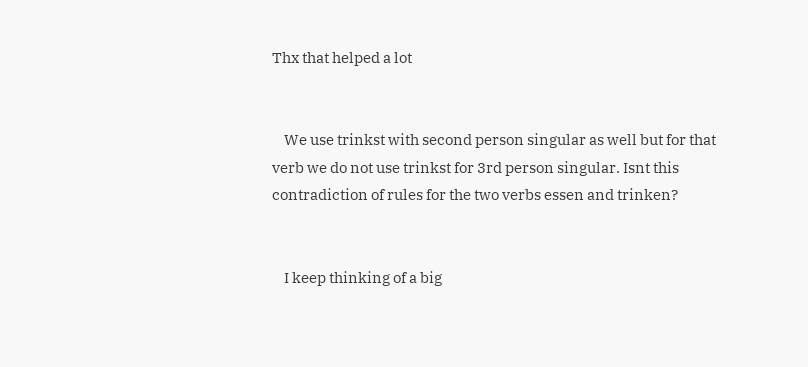Thx that helped a lot


    We use trinkst with second person singular as well but for that verb we do not use trinkst for 3rd person singular. Isnt this contradiction of rules for the two verbs essen and trinken?


    I keep thinking of a big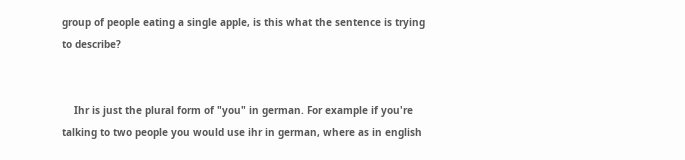group of people eating a single apple, is this what the sentence is trying to describe?


    Ihr is just the plural form of "you" in german. For example if you're talking to two people you would use ihr in german, where as in english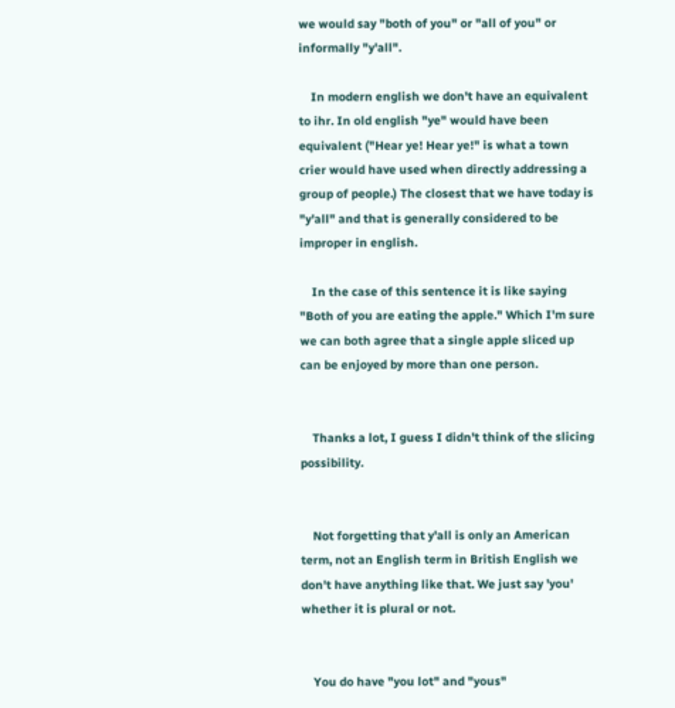we would say "both of you" or "all of you" or informally "y'all".

    In modern english we don't have an equivalent to ihr. In old english "ye" would have been equivalent ("Hear ye! Hear ye!" is what a town crier would have used when directly addressing a group of people.) The closest that we have today is "y'all" and that is generally considered to be improper in english.

    In the case of this sentence it is like saying "Both of you are eating the apple." Which I'm sure we can both agree that a single apple sliced up can be enjoyed by more than one person.


    Thanks a lot, I guess I didn't think of the slicing possibility.


    Not forgetting that y'all is only an American term, not an English term in British English we don't have anything like that. We just say 'you' whether it is plural or not.


    You do have "you lot" and "yous"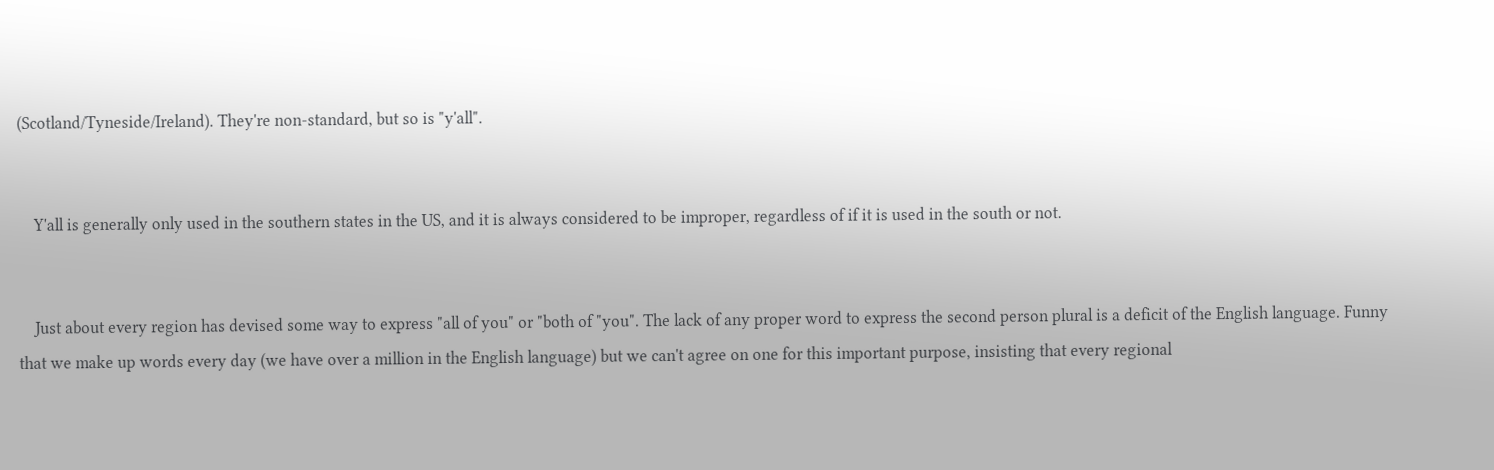(Scotland/Tyneside/Ireland). They're non-standard, but so is "y'all".


    Y'all is generally only used in the southern states in the US, and it is always considered to be improper, regardless of if it is used in the south or not.


    Just about every region has devised some way to express "all of you" or "both of "you". The lack of any proper word to express the second person plural is a deficit of the English language. Funny that we make up words every day (we have over a million in the English language) but we can't agree on one for this important purpose, insisting that every regional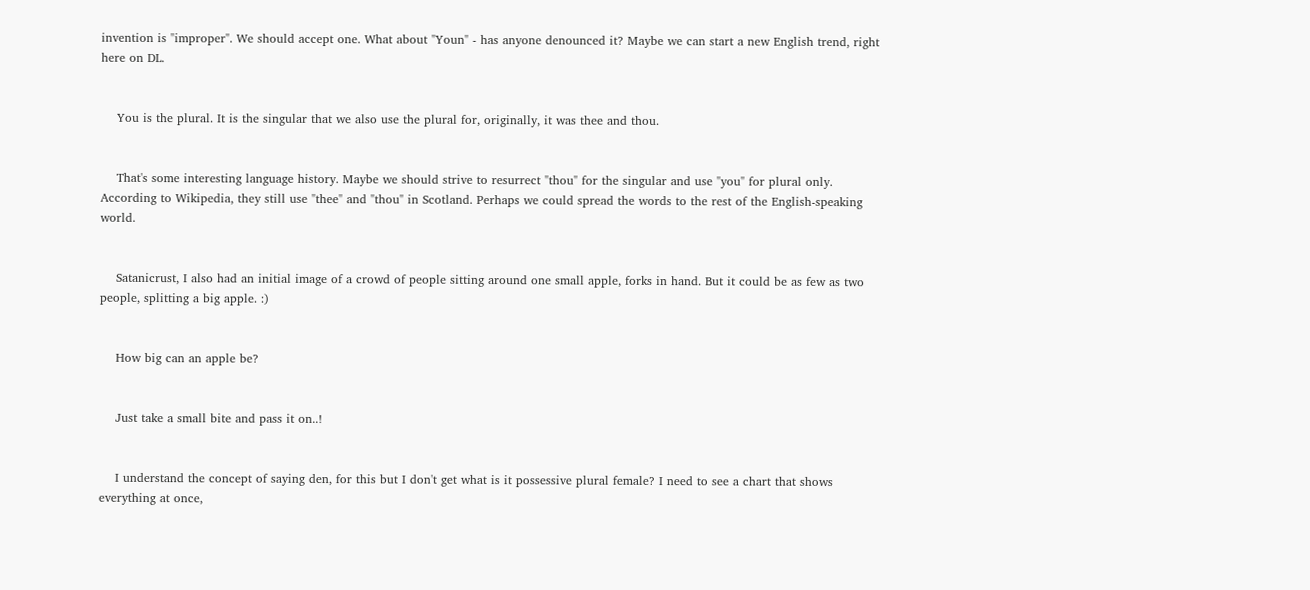invention is "improper". We should accept one. What about "Youn" - has anyone denounced it? Maybe we can start a new English trend, right here on DL.


    You is the plural. It is the singular that we also use the plural for, originally, it was thee and thou.


    That's some interesting language history. Maybe we should strive to resurrect "thou" for the singular and use "you" for plural only. According to Wikipedia, they still use "thee" and "thou" in Scotland. Perhaps we could spread the words to the rest of the English-speaking world.


    Satanicrust, I also had an initial image of a crowd of people sitting around one small apple, forks in hand. But it could be as few as two people, splitting a big apple. :)


    How big can an apple be?


    Just take a small bite and pass it on..!


    I understand the concept of saying den, for this but I don't get what is it possessive plural female? I need to see a chart that shows everything at once,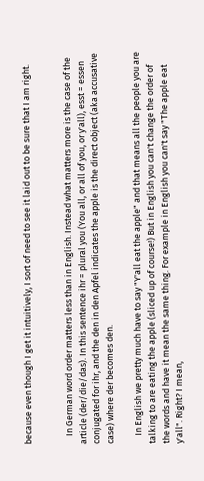because even though I get it intuitively, I sort of need to see it laid out to be sure that I am right.


    In German word order matters less than in English. Instead what matters more is the case of the article (der/die/das). In this sentence ihr = plural you (You all, or all of you, or y'all), esst = essen conjugated for ihr, and the den in den Apfel indicates the apple is the direct object (aka accusative case) where der becomes den.

    In English we pretty much have to say "Y'all eat the apple" and that means all the people you are talking to are eating the apple (sliced up of course!) But in English you can't change the order of the words and have it mean the same thing. For example in English you can't say "The apple eat y'all". Right? I mean,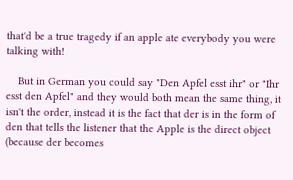that'd be a true tragedy if an apple ate everybody you were talking with!

    But in German you could say "Den Apfel esst ihr" or "Ihr esst den Apfel" and they would both mean the same thing, it isn't the order, instead it is the fact that der is in the form of den that tells the listener that the Apple is the direct object (because der becomes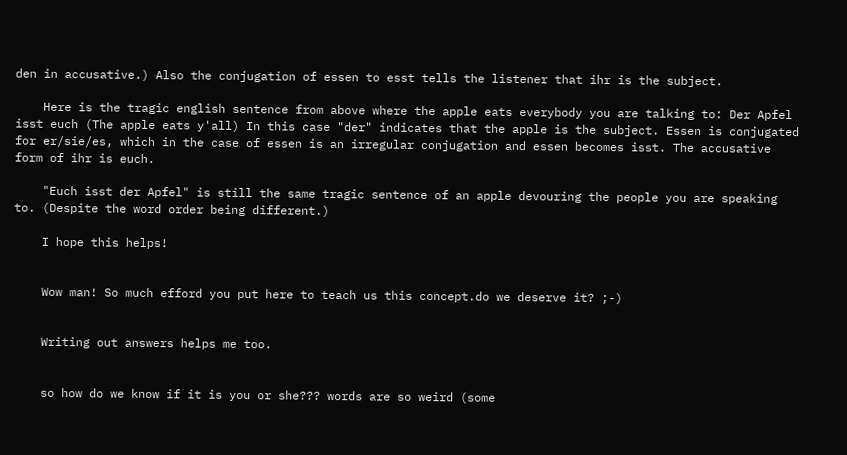den in accusative.) Also the conjugation of essen to esst tells the listener that ihr is the subject.

    Here is the tragic english sentence from above where the apple eats everybody you are talking to: Der Apfel isst euch (The apple eats y'all) In this case "der" indicates that the apple is the subject. Essen is conjugated for er/sie/es, which in the case of essen is an irregular conjugation and essen becomes isst. The accusative form of ihr is euch.

    "Euch isst der Apfel" is still the same tragic sentence of an apple devouring the people you are speaking to. (Despite the word order being different.)

    I hope this helps!


    Wow man! So much efford you put here to teach us this concept.do we deserve it? ;-)


    Writing out answers helps me too.


    so how do we know if it is you or she??? words are so weird (some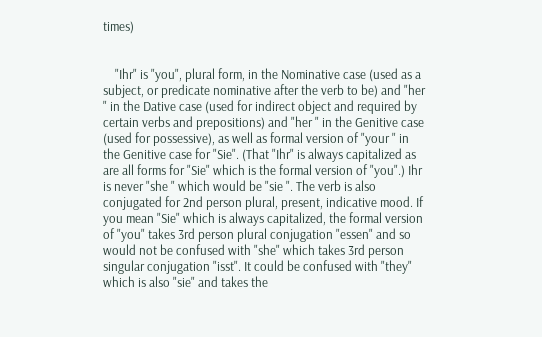times)


    "Ihr" is "you", plural form, in the Nominative case (used as a subject, or predicate nominative after the verb to be) and "her " in the Dative case (used for indirect object and required by certain verbs and prepositions) and "her " in the Genitive case (used for possessive), as well as formal version of "your " in the Genitive case for "Sie". (That "Ihr" is always capitalized as are all forms for "Sie" which is the formal version of "you".) Ihr is never "she " which would be "sie ". The verb is also conjugated for 2nd person plural, present, indicative mood. If you mean "Sie" which is always capitalized, the formal version of "you" takes 3rd person plural conjugation "essen" and so would not be confused with "she" which takes 3rd person singular conjugation "isst". It could be confused with "they" which is also "sie" and takes the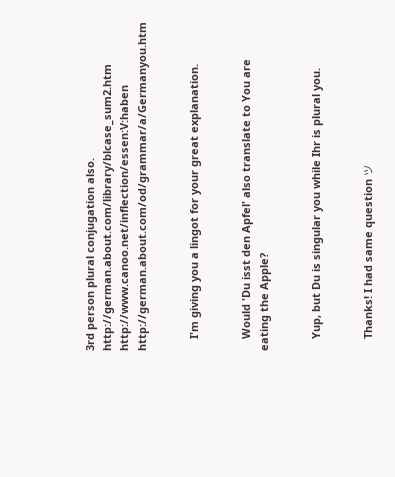3rd person plural conjugation also. http://german.about.com/library/blcase_sum2.htm http://www.canoo.net/inflection/essen:V:haben http://german.about.com/od/grammar/a/Germanyou.htm


    I'm giving you a lingot for your great explanation.


    Would 'Du isst den Apfel' also translate to You are eating the Apple?


    Yup, but Du is singular you while Ihr is plural you.


    Thanks! I had same question ツ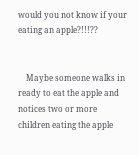would you not know if your eating an apple?!!!??


    Maybe someone walks in ready to eat the apple and notices two or more children eating the apple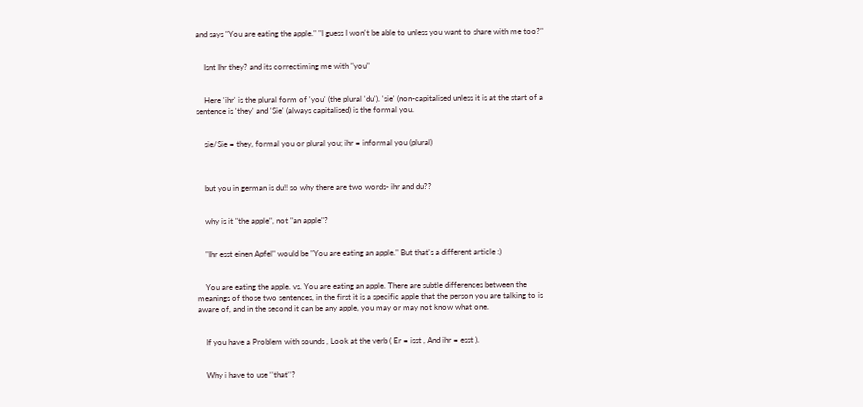and says "You are eating the apple." "I guess I won't be able to unless you want to share with me too?"


    Isnt Ihr they? and its correctiming me with "you"


    Here 'ihr' is the plural form of 'you' (the plural 'du'). 'sie' (non-capitalised unless it is at the start of a sentence is 'they' and 'Sie' (always capitalised) is the formal you.


    sie/Sie = they, formal you or plural you; ihr = informal you (plural)



    but you in german is du!! so why there are two words- ihr and du??


    why is it "the apple", not "an apple"?


    "Ihr esst einen Apfel" would be "You are eating an apple." But that's a different article :)


    You are eating the apple. vs. You are eating an apple. There are subtle differences between the meanings of those two sentences, in the first it is a specific apple that the person you are talking to is aware of, and in the second it can be any apple, you may or may not know what one.


    If you have a Problem with sounds , Look at the verb ( Er = isst , And ihr = esst ).


    Why i have to use ‘’that‘’?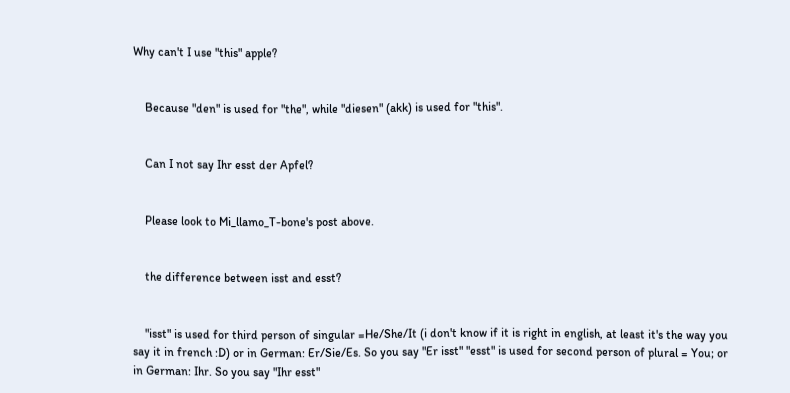Why can't I use "this" apple?


    Because "den" is used for "the", while "diesen" (akk) is used for "this".


    Can I not say Ihr esst der Apfel?


    Please look to Mi_llamo_T-bone's post above.


    the difference between isst and esst?


    "isst" is used for third person of singular =He/She/It (i don't know if it is right in english, at least it's the way you say it in french :D) or in German: Er/Sie/Es. So you say "Er isst" "esst" is used for second person of plural = You; or in German: Ihr. So you say "Ihr esst"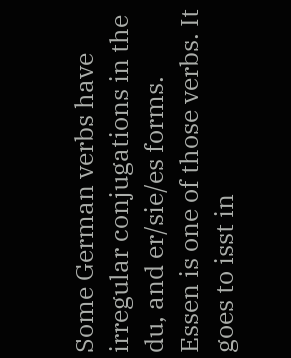Some German verbs have irregular conjugations in the du, and er/sie/es forms. Essen is one of those verbs. It goes to isst in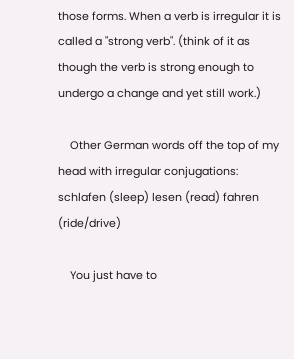those forms. When a verb is irregular it is called a "strong verb". (think of it as though the verb is strong enough to undergo a change and yet still work.)

    Other German words off the top of my head with irregular conjugations: schlafen (sleep) lesen (read) fahren (ride/drive)

    You just have to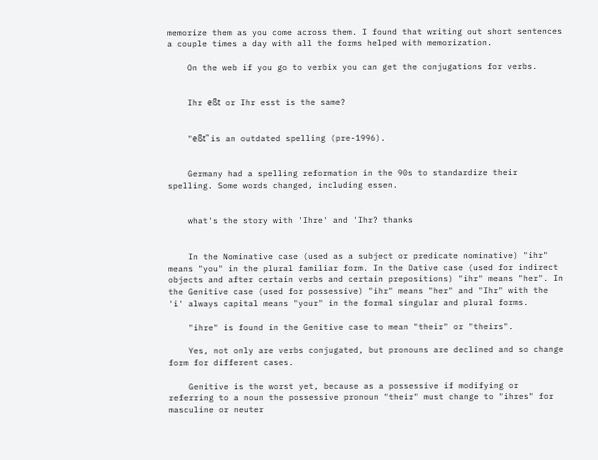memorize them as you come across them. I found that writing out short sentences a couple times a day with all the forms helped with memorization.

    On the web if you go to verbix you can get the conjugations for verbs.


    Ihr eßt or Ihr esst is the same?


    "eßt" is an outdated spelling (pre-1996).


    Germany had a spelling reformation in the 90s to standardize their spelling. Some words changed, including essen.


    what's the story with 'Ihre' and 'Ihr? thanks


    In the Nominative case (used as a subject or predicate nominative) "ihr" means "you" in the plural familiar form. In the Dative case (used for indirect objects and after certain verbs and certain prepositions) "ihr" means "her". In the Genitive case (used for possessive) "ihr" means "her" and "Ihr" with the 'i' always capital means "your" in the formal singular and plural forms.

    "ihre" is found in the Genitive case to mean "their" or "theirs".

    Yes, not only are verbs conjugated, but pronouns are declined and so change form for different cases.

    Genitive is the worst yet, because as a possessive if modifying or referring to a noun the possessive pronoun "their" must change to "ihres" for masculine or neuter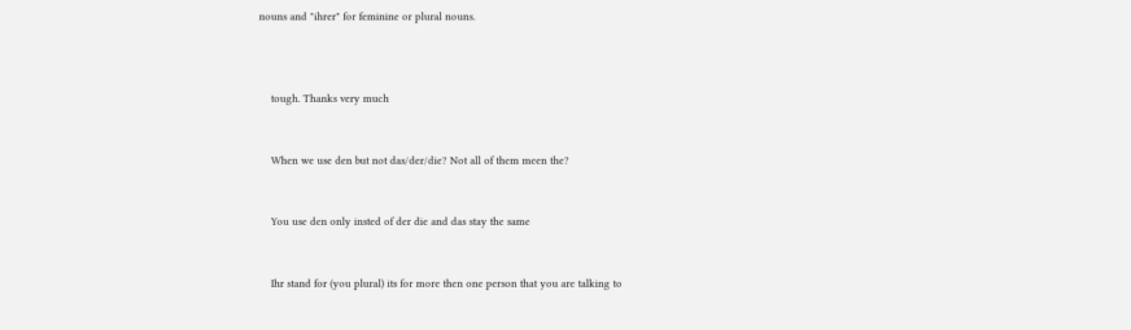nouns and "ihrer" for feminine or plural nouns.



    tough. Thanks very much


    When we use den but not das/der/die? Not all of them meen the?


    You use den only insted of der die and das stay the same


    Ihr stand for (you plural) its for more then one person that you are talking to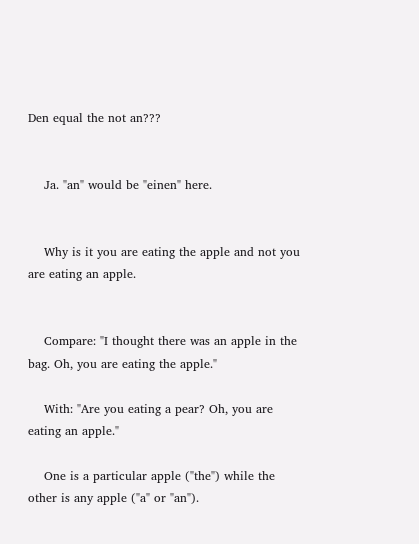Den equal the not an???


    Ja. "an" would be "einen" here.


    Why is it you are eating the apple and not you are eating an apple.


    Compare: "I thought there was an apple in the bag. Oh, you are eating the apple."

    With: "Are you eating a pear? Oh, you are eating an apple."

    One is a particular apple ("the") while the other is any apple ("a" or "an").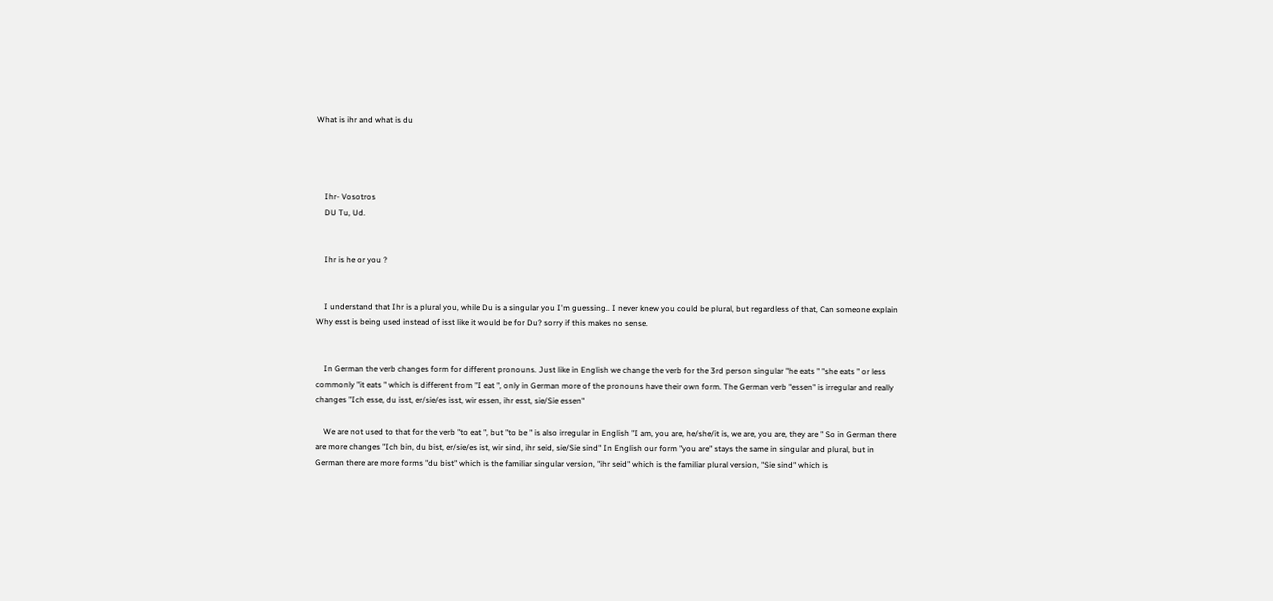What is ihr and what is du




    Ihr- Vosotros
    DU Tu, Ud.


    Ihr is he or you ?


    I understand that Ihr is a plural you, while Du is a singular you I'm guessing.. I never knew you could be plural, but regardless of that, Can someone explain Why esst is being used instead of isst like it would be for Du? sorry if this makes no sense.


    In German the verb changes form for different pronouns. Just like in English we change the verb for the 3rd person singular "he eats " "she eats " or less commonly "it eats " which is different from "I eat ", only in German more of the pronouns have their own form. The German verb "essen" is irregular and really changes "Ich esse, du isst, er/sie/es isst, wir essen, ihr esst, sie/Sie essen"

    We are not used to that for the verb "to eat ", but "to be " is also irregular in English "I am, you are, he/she/it is, we are, you are, they are " So in German there are more changes "Ich bin, du bist, er/sie/es ist, wir sind, ihr seid, sie/Sie sind" In English our form "you are" stays the same in singular and plural, but in German there are more forms "du bist" which is the familiar singular version, "ihr seid" which is the familiar plural version, "Sie sind" which is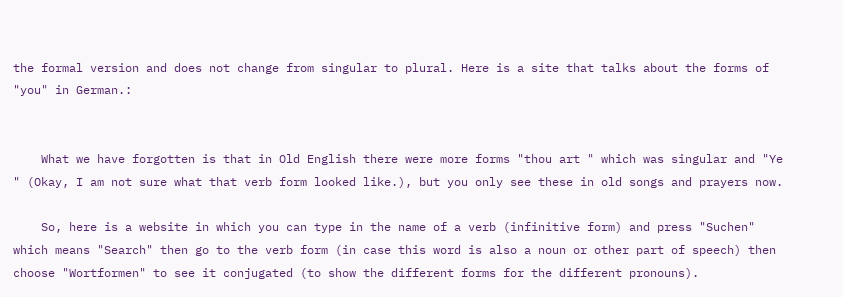the formal version and does not change from singular to plural. Here is a site that talks about the forms of "you" in German.:


    What we have forgotten is that in Old English there were more forms "thou art " which was singular and "Ye " (Okay, I am not sure what that verb form looked like.), but you only see these in old songs and prayers now.

    So, here is a website in which you can type in the name of a verb (infinitive form) and press "Suchen" which means "Search" then go to the verb form (in case this word is also a noun or other part of speech) then choose "Wortformen" to see it conjugated (to show the different forms for the different pronouns).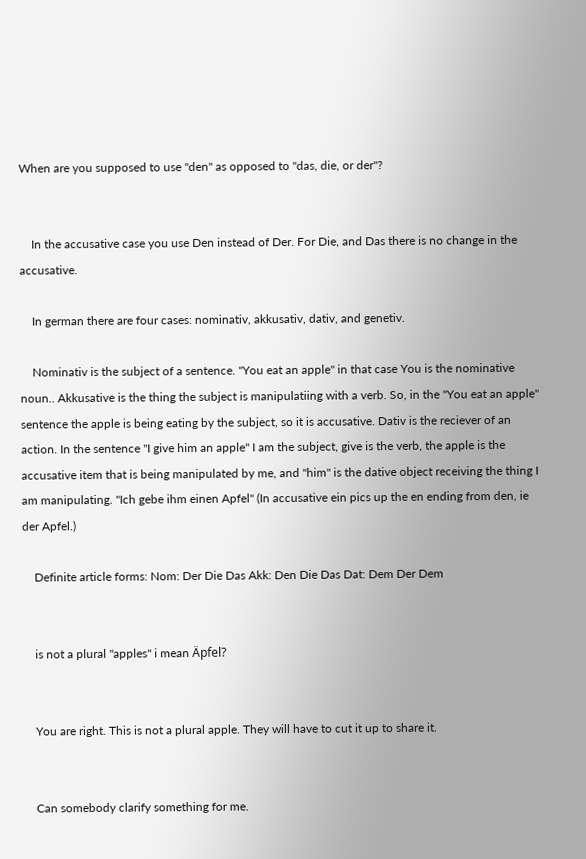When are you supposed to use "den" as opposed to "das, die, or der"?


    In the accusative case you use Den instead of Der. For Die, and Das there is no change in the accusative.

    In german there are four cases: nominativ, akkusativ, dativ, and genetiv.

    Nominativ is the subject of a sentence. "You eat an apple" in that case You is the nominative noun.. Akkusative is the thing the subject is manipulatiing with a verb. So, in the "You eat an apple" sentence the apple is being eating by the subject, so it is accusative. Dativ is the reciever of an action. In the sentence "I give him an apple" I am the subject, give is the verb, the apple is the accusative item that is being manipulated by me, and "him" is the dative object receiving the thing I am manipulating. "Ich gebe ihm einen Apfel" (In accusative ein pics up the en ending from den, ie der Apfel.)

    Definite article forms: Nom: Der Die Das Akk: Den Die Das Dat: Dem Der Dem


    is not a plural "apples" i mean Äpfel?


    You are right. This is not a plural apple. They will have to cut it up to share it.


    Can somebody clarify something for me.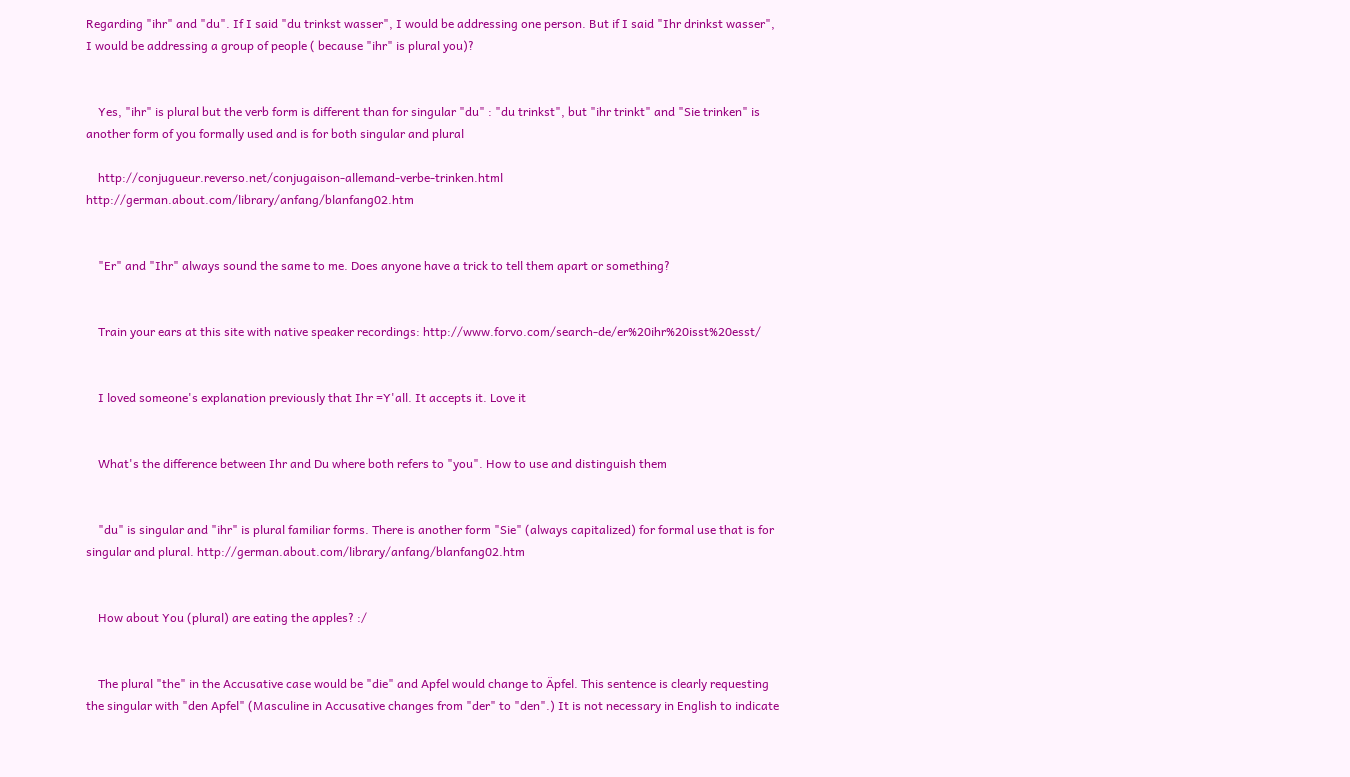Regarding "ihr" and "du". If I said "du trinkst wasser", I would be addressing one person. But if I said "Ihr drinkst wasser", I would be addressing a group of people ( because "ihr" is plural you)?


    Yes, "ihr" is plural but the verb form is different than for singular "du" : "du trinkst", but "ihr trinkt" and "Sie trinken" is another form of you formally used and is for both singular and plural

    http://conjugueur.reverso.net/conjugaison-allemand-verbe-trinken.html http://german.about.com/library/anfang/blanfang02.htm


    "Er" and "Ihr" always sound the same to me. Does anyone have a trick to tell them apart or something?


    Train your ears at this site with native speaker recordings: http://www.forvo.com/search-de/er%20ihr%20isst%20esst/


    I loved someone's explanation previously that Ihr =Y'all. It accepts it. Love it


    What's the difference between Ihr and Du where both refers to "you". How to use and distinguish them


    "du" is singular and "ihr" is plural familiar forms. There is another form "Sie" (always capitalized) for formal use that is for singular and plural. http://german.about.com/library/anfang/blanfang02.htm


    How about You (plural) are eating the apples? :/


    The plural "the" in the Accusative case would be "die" and Apfel would change to Äpfel. This sentence is clearly requesting the singular with "den Apfel" (Masculine in Accusative changes from "der" to "den".) It is not necessary in English to indicate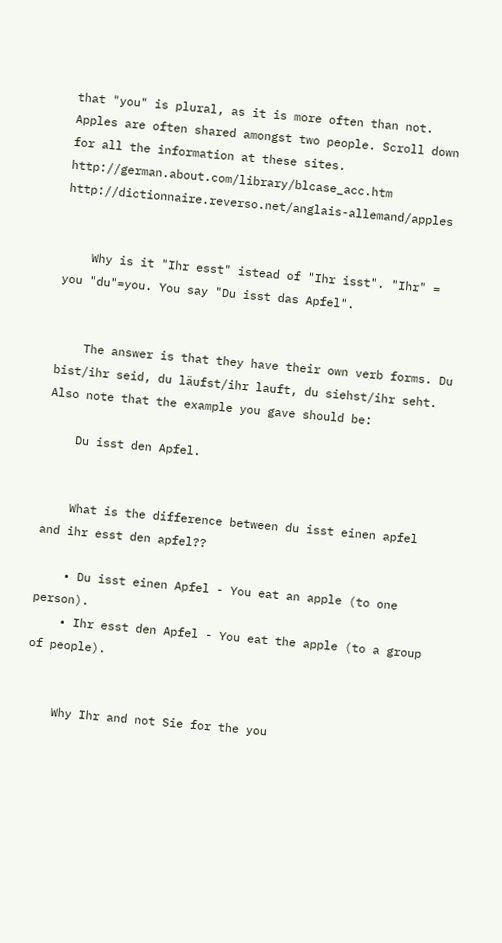that "you" is plural, as it is more often than not. Apples are often shared amongst two people. Scroll down for all the information at these sites. http://german.about.com/library/blcase_acc.htm http://dictionnaire.reverso.net/anglais-allemand/apples


    Why is it "Ihr esst" istead of "Ihr isst". "Ihr" = you "du"=you. You say "Du isst das Apfel".


    The answer is that they have their own verb forms. Du bist/ihr seid, du läufst/ihr lauft, du siehst/ihr seht. Also note that the example you gave should be:

    Du isst den Apfel.


    What is the difference between du isst einen apfel and ihr esst den apfel??

    • Du isst einen Apfel - You eat an apple (to one person).
    • Ihr esst den Apfel - You eat the apple (to a group of people).


    Why Ihr and not Sie for the you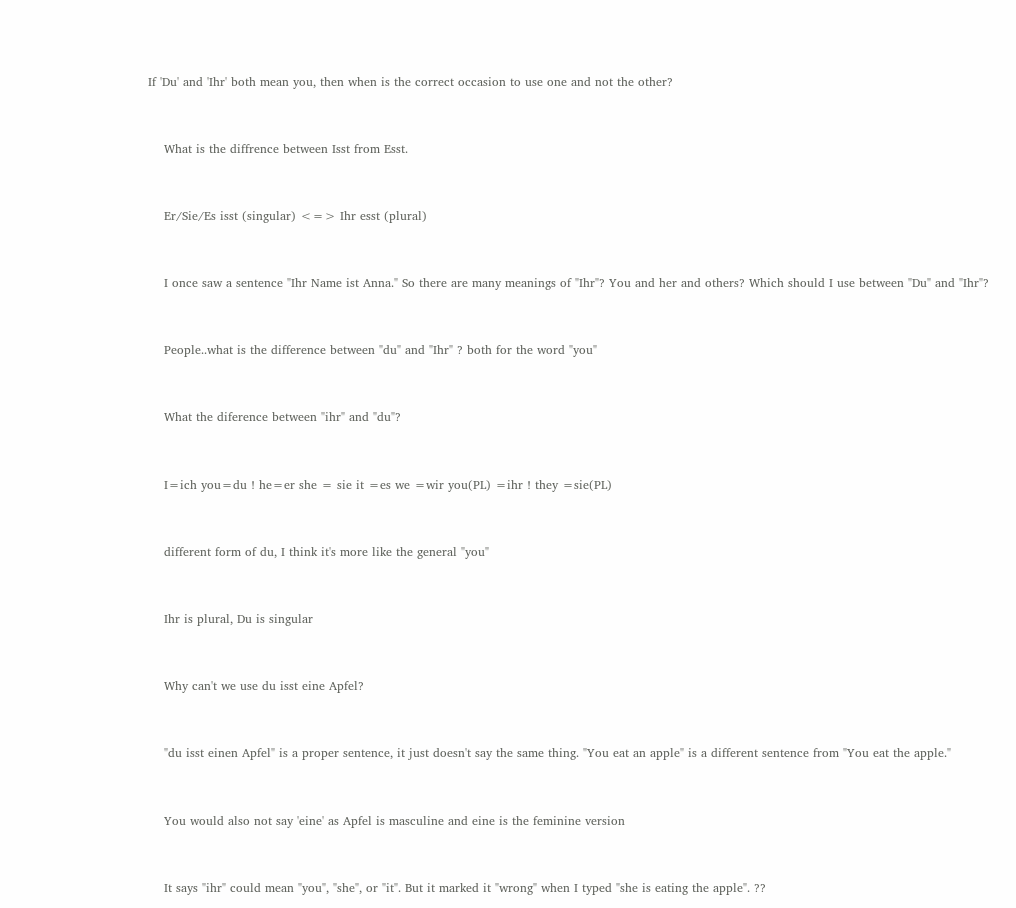If 'Du' and 'Ihr' both mean you, then when is the correct occasion to use one and not the other?


    What is the diffrence between Isst from Esst.


    Er/Sie/Es isst (singular) <=> Ihr esst (plural)


    I once saw a sentence "Ihr Name ist Anna." So there are many meanings of "Ihr"? You and her and others? Which should I use between "Du" and "Ihr"?


    People..what is the difference between "du" and "Ihr" ? both for the word "you"


    What the diference between "ihr" and "du"?


    I=ich you=du ! he=er she = sie it =es we =wir you(PL) =ihr ! they =sie(PL)


    different form of du, I think it's more like the general "you"


    Ihr is plural, Du is singular


    Why can't we use du isst eine Apfel?


    "du isst einen Apfel" is a proper sentence, it just doesn't say the same thing. "You eat an apple" is a different sentence from "You eat the apple."


    You would also not say 'eine' as Apfel is masculine and eine is the feminine version


    It says "ihr" could mean "you", "she", or "it". But it marked it "wrong" when I typed "she is eating the apple". ??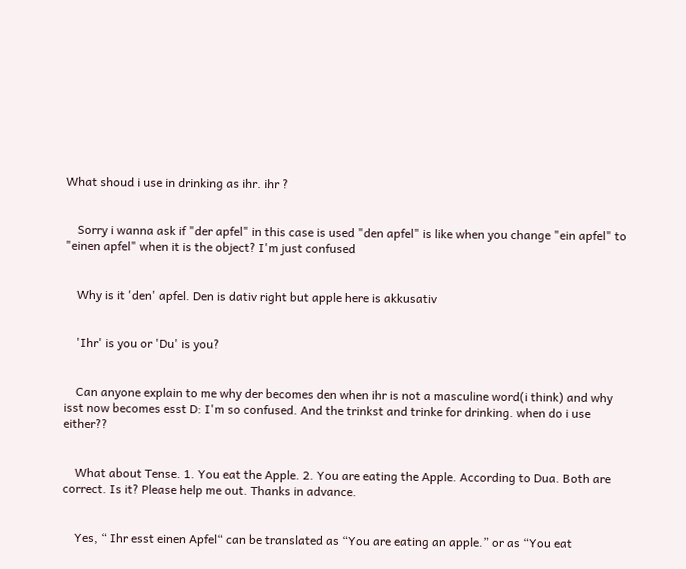What shoud i use in drinking as ihr. ihr ?


    Sorry i wanna ask if "der apfel" in this case is used "den apfel" is like when you change "ein apfel" to "einen apfel" when it is the object? I'm just confused


    Why is it 'den' apfel. Den is dativ right but apple here is akkusativ


    'Ihr' is you or 'Du' is you?


    Can anyone explain to me why der becomes den when ihr is not a masculine word(i think) and why isst now becomes esst D: I'm so confused. And the trinkst and trinke for drinking. when do i use either??


    What about Tense. 1. You eat the Apple. 2. You are eating the Apple. According to Dua. Both are correct. Is it? Please help me out. Thanks in advance.


    Yes, “ Ihr esst einen Apfel“ can be translated as “You are eating an apple.” or as “You eat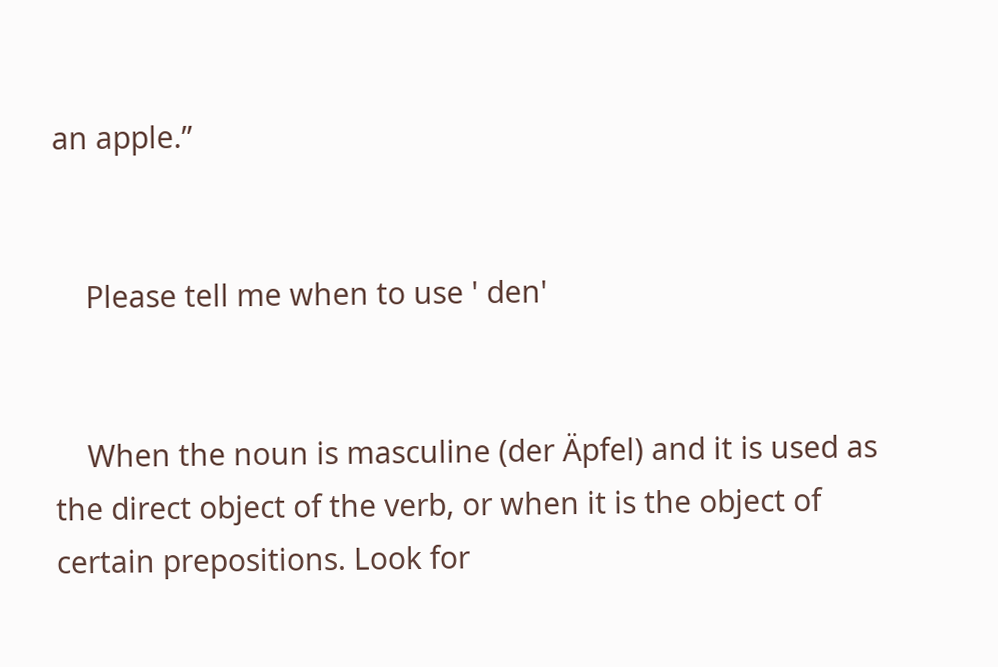an apple.”


    Please tell me when to use ' den'


    When the noun is masculine (der Äpfel) and it is used as the direct object of the verb, or when it is the object of certain prepositions. Look for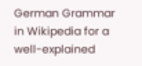German Grammar in Wikipedia for a well-explained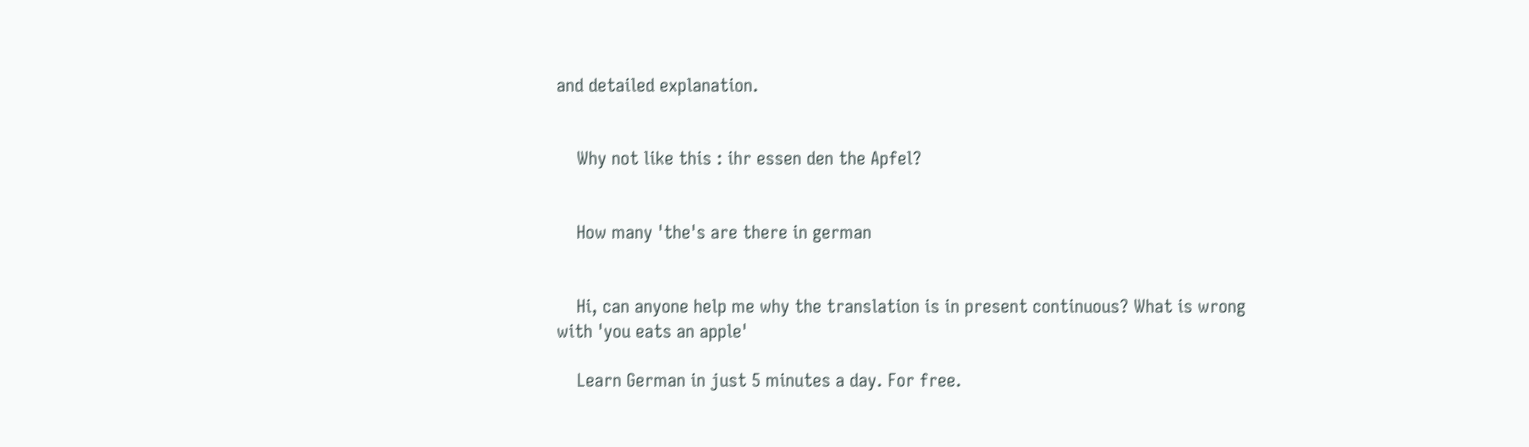and detailed explanation.


    Why not like this : ihr essen den the Apfel?


    How many 'the's are there in german


    Hi, can anyone help me why the translation is in present continuous? What is wrong with 'you eats an apple'

    Learn German in just 5 minutes a day. For free.